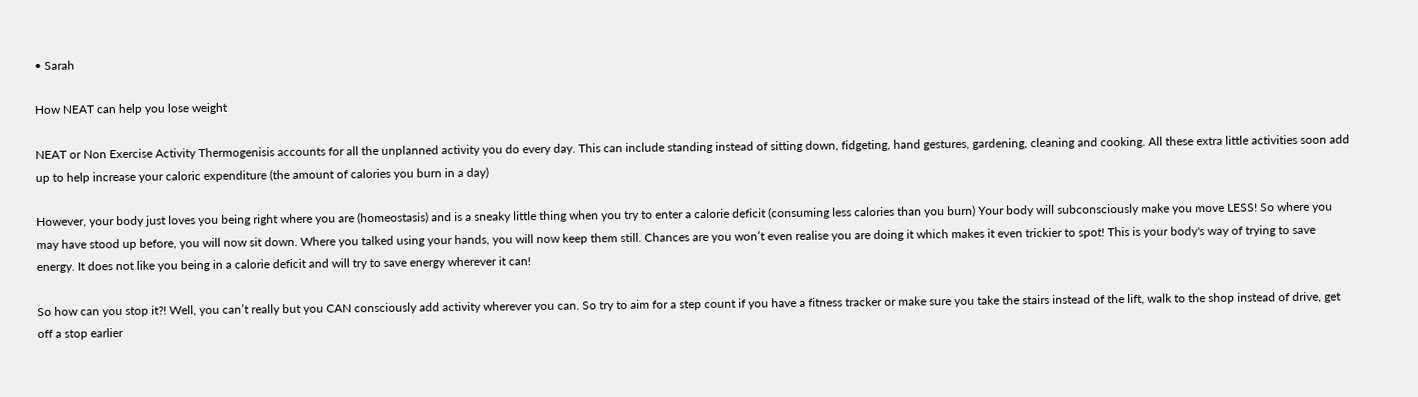• Sarah

How NEAT can help you lose weight

NEAT or Non Exercise Activity Thermogenisis accounts for all the unplanned activity you do every day. This can include standing instead of sitting down, fidgeting, hand gestures, gardening, cleaning and cooking. All these extra little activities soon add up to help increase your caloric expenditure (the amount of calories you burn in a day)

However, your body just loves you being right where you are (homeostasis) and is a sneaky little thing when you try to enter a calorie deficit (consuming less calories than you burn) Your body will subconsciously make you move LESS! So where you may have stood up before, you will now sit down. Where you talked using your hands, you will now keep them still. Chances are you won’t even realise you are doing it which makes it even trickier to spot! This is your body's way of trying to save energy. It does not like you being in a calorie deficit and will try to save energy wherever it can!

So how can you stop it?! Well, you can’t really but you CAN consciously add activity wherever you can. So try to aim for a step count if you have a fitness tracker or make sure you take the stairs instead of the lift, walk to the shop instead of drive, get off a stop earlier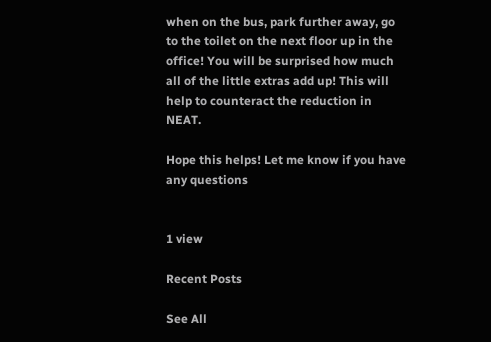when on the bus, park further away, go to the toilet on the next floor up in the office! You will be surprised how much all of the little extras add up! This will help to counteract the reduction in NEAT.

Hope this helps! Let me know if you have any questions


1 view

Recent Posts

See All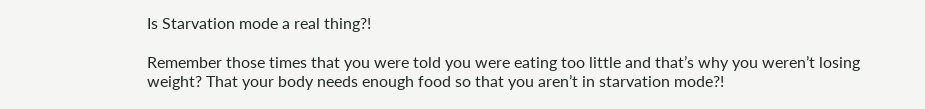Is Starvation mode a real thing?!

Remember those times that you were told you were eating too little and that’s why you weren’t losing weight? That your body needs enough food so that you aren’t in starvation mode?!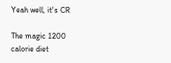Yeah well, it's CR

The magic 1200 calorie diet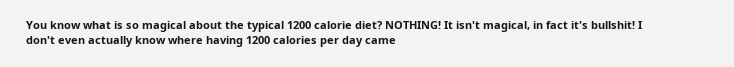You know what is so magical about the typical 1200 calorie diet? NOTHING! It isn't magical, in fact it's bullshit! I don't even actually know where having 1200 calories per day came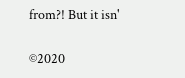from?! But it isn'

©2020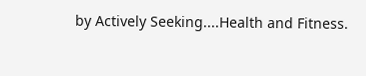by Actively Seeking....Health and Fitness.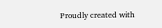Proudly created with